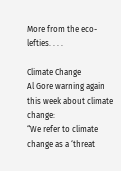More from the eco-lefties. . . .

Climate Change
Al Gore warning again this week about climate change:
“We refer to climate change as a ‘threat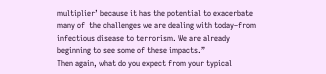multiplier’ because it has the potential to exacerbate many of  the challenges we are dealing with today–from infectious disease to terrorism. We are already beginning to see some of these impacts.”
Then again, what do you expect from your typical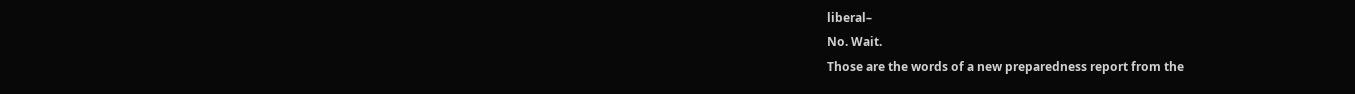liberal–
No. Wait.
Those are the words of a new preparedness report from the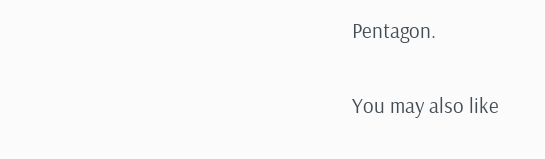Pentagon.

You may also like